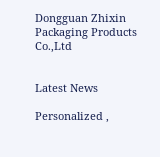Dongguan Zhixin Packaging Products Co.,Ltd


Latest News

Personalized ,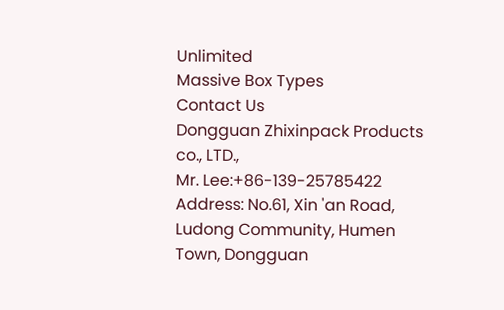Unlimited
Massive Box Types
Contact Us
Dongguan Zhixinpack Products co., LTD.,
Mr. Lee:+86-139-25785422
Address: No.61, Xin 'an Road, Ludong Community, Humen Town, Dongguan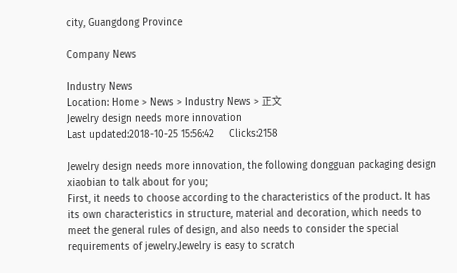city, Guangdong Province

Company News

Industry News
Location: Home > News > Industry News > 正文
Jewelry design needs more innovation
Last updated:2018-10-25 15:56:42     Clicks:2158

Jewelry design needs more innovation, the following dongguan packaging design xiaobian to talk about for you;
First, it needs to choose according to the characteristics of the product. It has its own characteristics in structure, material and decoration, which needs to meet the general rules of design, and also needs to consider the special requirements of jewelry.Jewelry is easy to scratch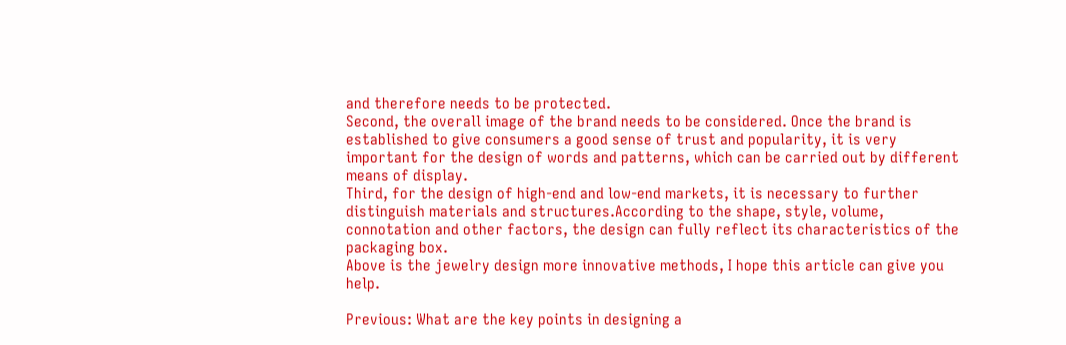and therefore needs to be protected.
Second, the overall image of the brand needs to be considered. Once the brand is established to give consumers a good sense of trust and popularity, it is very important for the design of words and patterns, which can be carried out by different means of display.
Third, for the design of high-end and low-end markets, it is necessary to further distinguish materials and structures.According to the shape, style, volume, connotation and other factors, the design can fully reflect its characteristics of the packaging box.
Above is the jewelry design more innovative methods, I hope this article can give you help.

Previous: What are the key points in designing a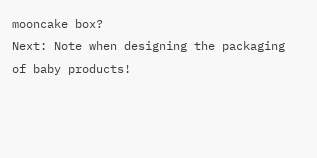mooncake box?
Next: Note when designing the packaging of baby products!